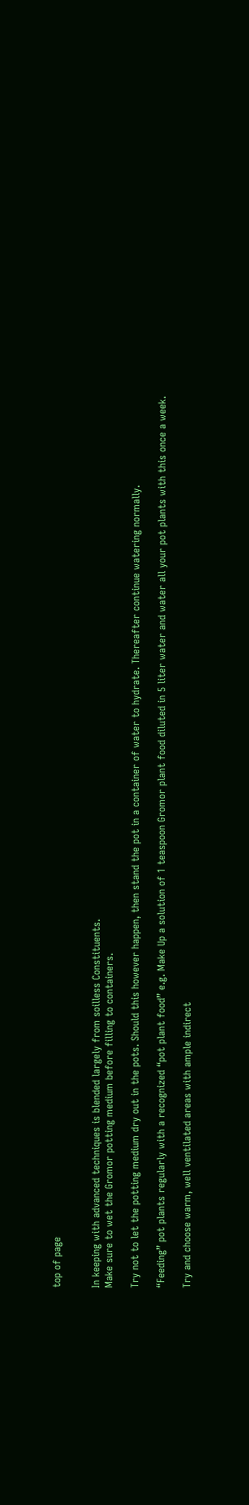top of page


In keeping with advanced techniques is blended largely from soilless Constituents.
Make sure to wet the Gromor potting medium before filling to containers.

Try not to let the potting medium dry out in the pots. Should this however happen, then stand the pot in a container of water to hydrate. Thereafter continue watering normally.

“Feeding” pot plants regularly with a recognized “pot plant food” e.g. Make Up a solution of 1 teaspoon Gromor plant food diluted in 5 liter water and water all your pot plants with this once a week.

Try and choose warm, well ventilated areas with ample indirect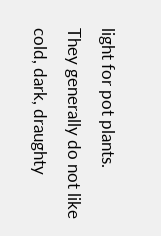light for pot plants.
They generally do not like cold, dark, draughty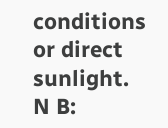conditions or direct sunlight.
N B: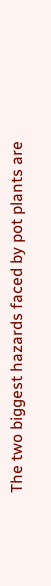The two biggest hazards faced by pot plants are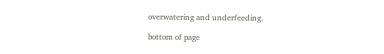overwatering and underfeeding.

bottom of page